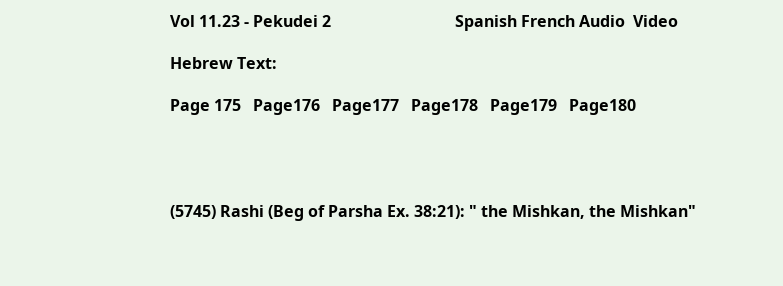Vol 11.23 - Pekudei 2                               Spanish French Audio  Video

Hebrew Text:

Page 175   Page176   Page177   Page178   Page179   Page180




(5745) Rashi (Beg of Parsha Ex. 38:21): " the Mishkan, the Mishkan"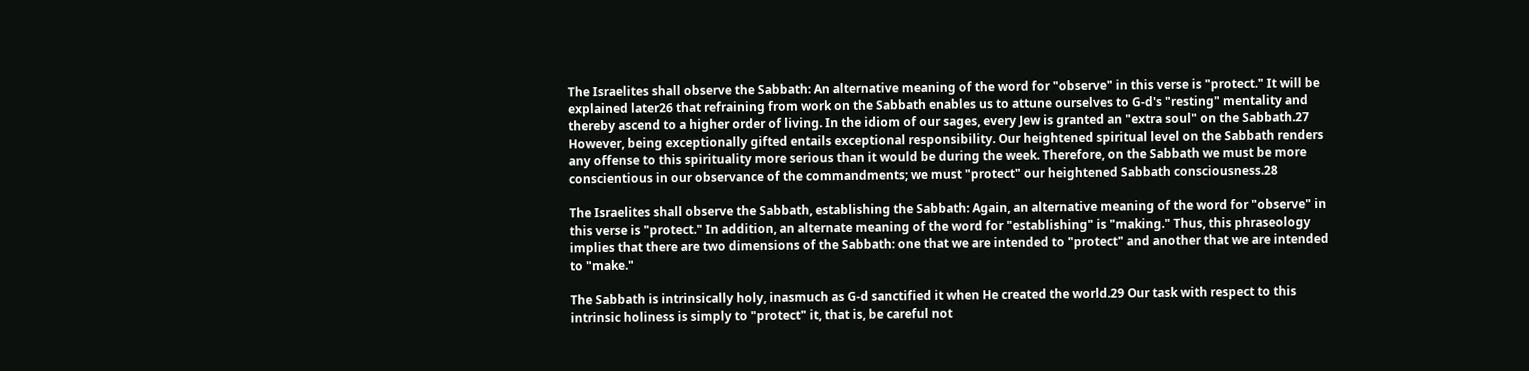The Israelites shall observe the Sabbath: An alternative meaning of the word for "observe" in this verse is "protect." It will be explained later26 that refraining from work on the Sabbath enables us to attune ourselves to G-d's "resting" mentality and thereby ascend to a higher order of living. In the idiom of our sages, every Jew is granted an "extra soul" on the Sabbath.27 However, being exceptionally gifted entails exceptional responsibility. Our heightened spiritual level on the Sabbath renders any offense to this spirituality more serious than it would be during the week. Therefore, on the Sabbath we must be more conscientious in our observance of the commandments; we must "protect" our heightened Sabbath consciousness.28

The Israelites shall observe the Sabbath, establishing the Sabbath: Again, an alternative meaning of the word for "observe" in this verse is "protect." In addition, an alternate meaning of the word for "establishing" is "making." Thus, this phraseology implies that there are two dimensions of the Sabbath: one that we are intended to "protect" and another that we are intended to "make."

The Sabbath is intrinsically holy, inasmuch as G-d sanctified it when He created the world.29 Our task with respect to this intrinsic holiness is simply to "protect" it, that is, be careful not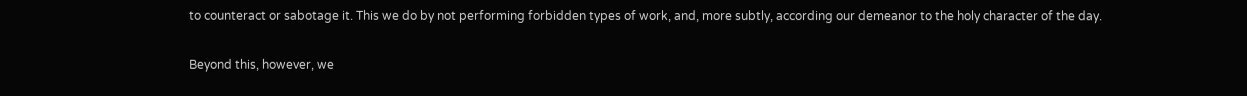to counteract or sabotage it. This we do by not performing forbidden types of work, and, more subtly, according our demeanor to the holy character of the day.

Beyond this, however, we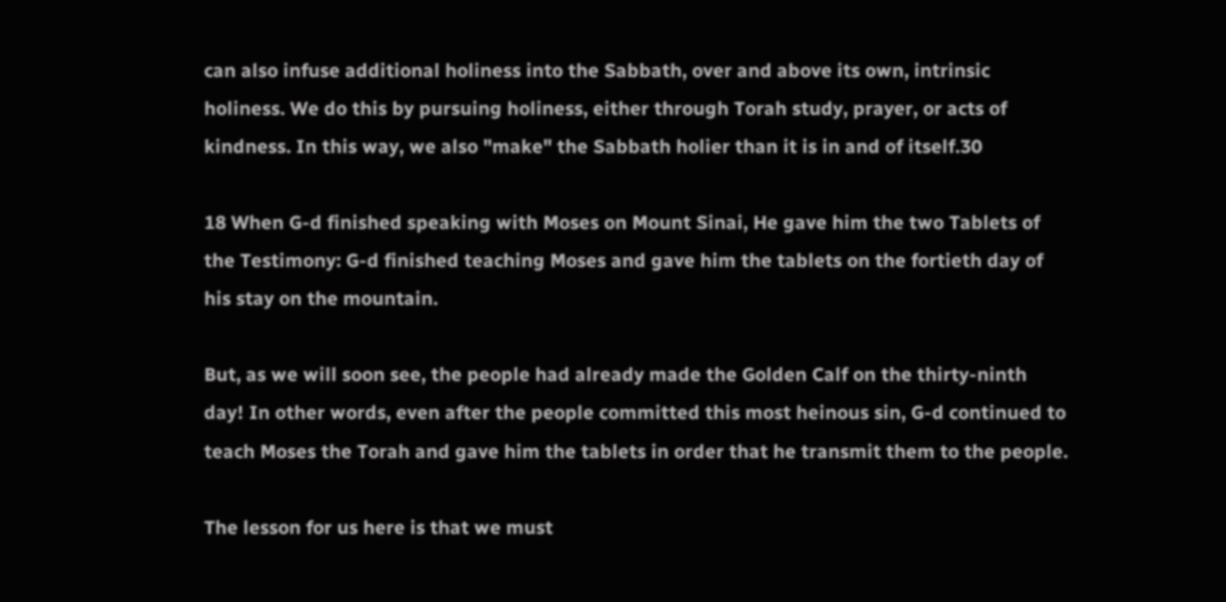can also infuse additional holiness into the Sabbath, over and above its own, intrinsic holiness. We do this by pursuing holiness, either through Torah study, prayer, or acts of kindness. In this way, we also "make" the Sabbath holier than it is in and of itself.30

18 When G-d finished speaking with Moses on Mount Sinai, He gave him the two Tablets of the Testimony: G-d finished teaching Moses and gave him the tablets on the fortieth day of his stay on the mountain.

But, as we will soon see, the people had already made the Golden Calf on the thirty-ninth day! In other words, even after the people committed this most heinous sin, G-d continued to teach Moses the Torah and gave him the tablets in order that he transmit them to the people.

The lesson for us here is that we must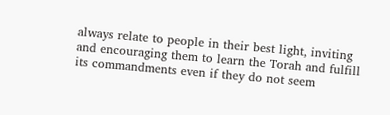always relate to people in their best light, inviting and encouraging them to learn the Torah and fulfill its commandments even if they do not seem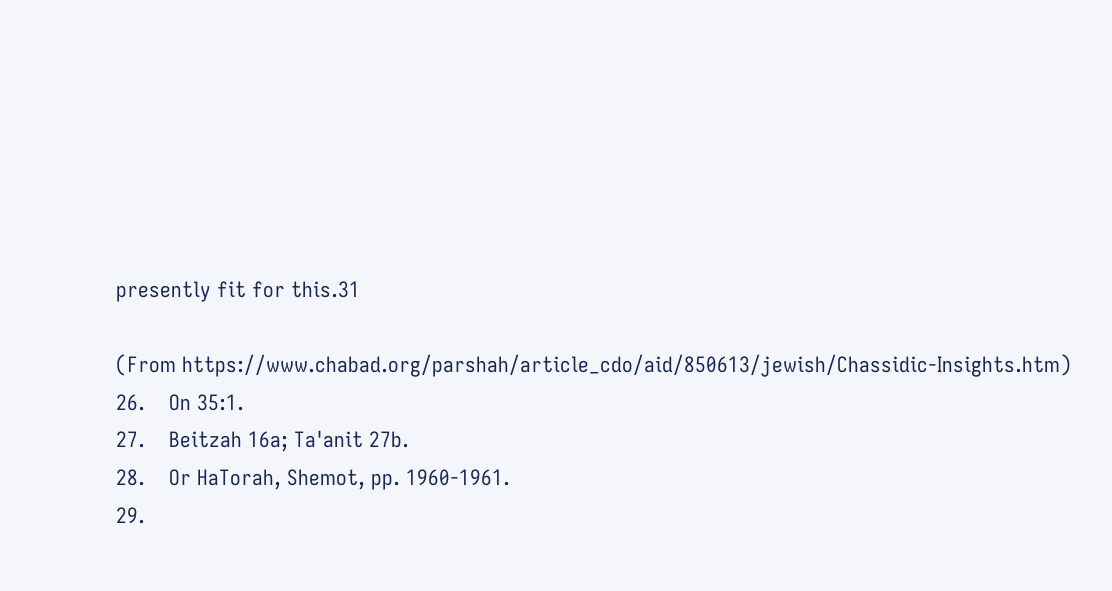presently fit for this.31

(From https://www.chabad.org/parshah/article_cdo/aid/850613/jewish/Chassidic-Insights.htm)
26.    On 35:1.
27.    Beitzah 16a; Ta'anit 27b.
28.    Or HaTorah, Shemot, pp. 1960-1961.
29.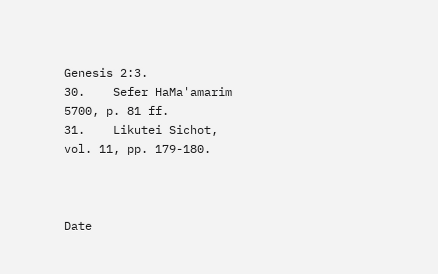Genesis 2:3.
30.    Sefer HaMa'amarim 5700, p. 81 ff.
31.    Likutei Sichot, vol. 11, pp. 179-180.



Date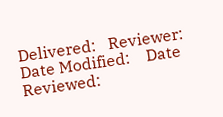Delivered:   Reviewer:
Date Modified:    Date Reviewed: